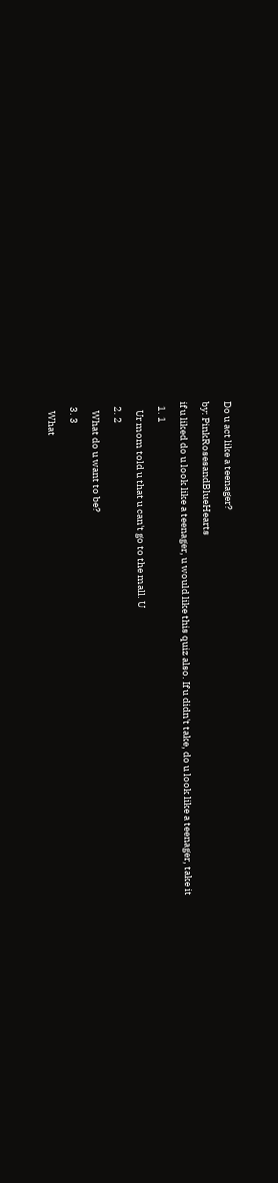Do u act like a teenager?

by: PinkRosesandBlueHearts

if u liked do u look like a teenager, u would like this quiz also. If u didn't take, do u look like a teenager, take it

  1. 1

    Ur mom told u that u can't go to the mall. U

  2. 2

    What do u want to be?

  3. 3

    What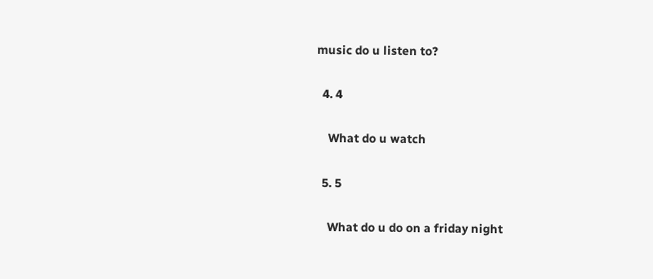music do u listen to?

  4. 4

    What do u watch

  5. 5

    What do u do on a friday night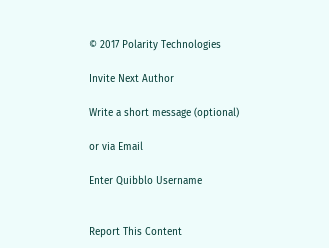© 2017 Polarity Technologies

Invite Next Author

Write a short message (optional)

or via Email

Enter Quibblo Username


Report This Content